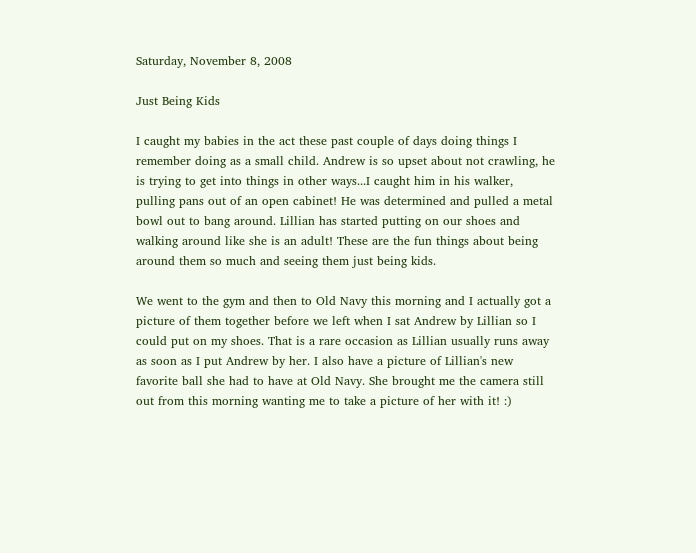Saturday, November 8, 2008

Just Being Kids

I caught my babies in the act these past couple of days doing things I remember doing as a small child. Andrew is so upset about not crawling, he is trying to get into things in other ways...I caught him in his walker, pulling pans out of an open cabinet! He was determined and pulled a metal bowl out to bang around. Lillian has started putting on our shoes and walking around like she is an adult! These are the fun things about being around them so much and seeing them just being kids.

We went to the gym and then to Old Navy this morning and I actually got a picture of them together before we left when I sat Andrew by Lillian so I could put on my shoes. That is a rare occasion as Lillian usually runs away as soon as I put Andrew by her. I also have a picture of Lillian's new favorite ball she had to have at Old Navy. She brought me the camera still out from this morning wanting me to take a picture of her with it! :)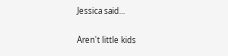Jessica said...

Aren't little kids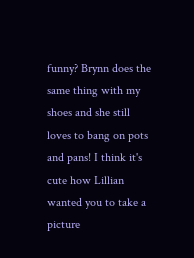funny? Brynn does the same thing with my shoes and she still loves to bang on pots and pans! I think it's cute how Lillian wanted you to take a picture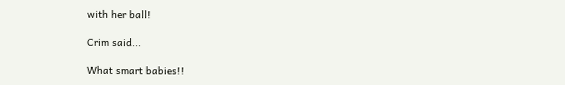with her ball!

Crim said...

What smart babies!!